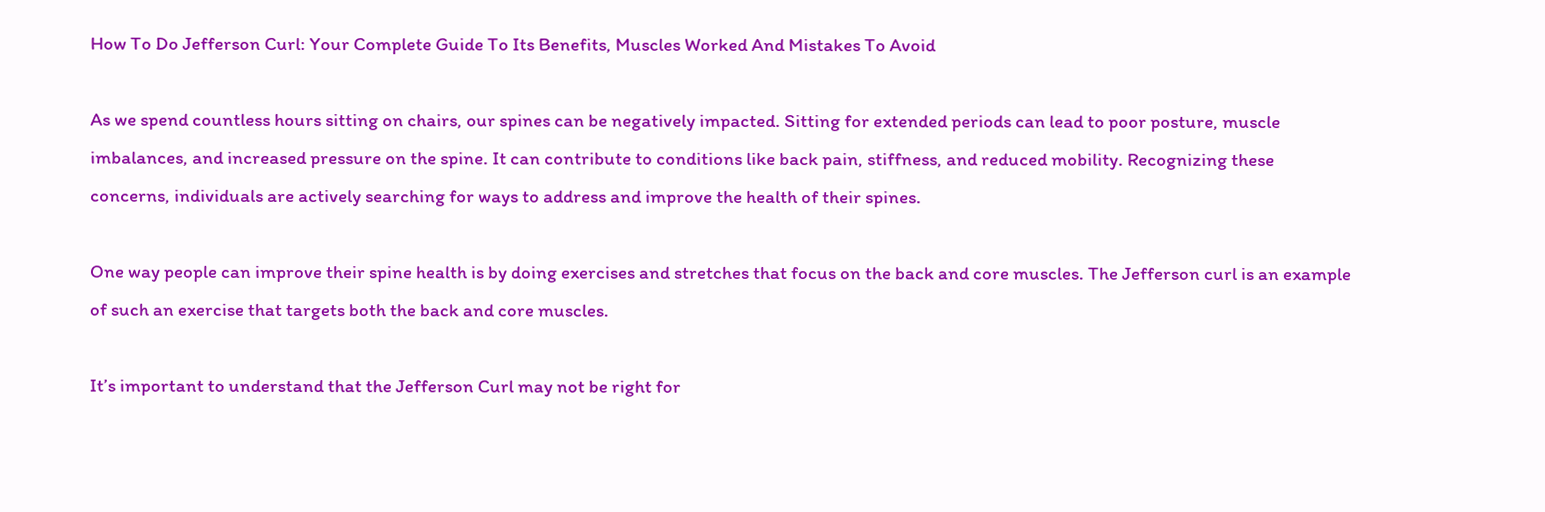How To Do Jefferson Curl: Your Complete Guide To Its Benefits, Muscles Worked And Mistakes To Avoid

As we spend countless hours sitting on chairs, our spines can be negatively impacted. Sitting for extended periods can lead to poor posture, muscle imbalances, and increased pressure on the spine. It can contribute to conditions like back pain, stiffness, and reduced mobility. Recognizing these concerns, individuals are actively searching for ways to address and improve the health of their spines.

One way people can improve their spine health is by doing exercises and stretches that focus on the back and core muscles. The Jefferson curl is an example of such an exercise that targets both the back and core muscles.

It’s important to understand that the Jefferson Curl may not be right for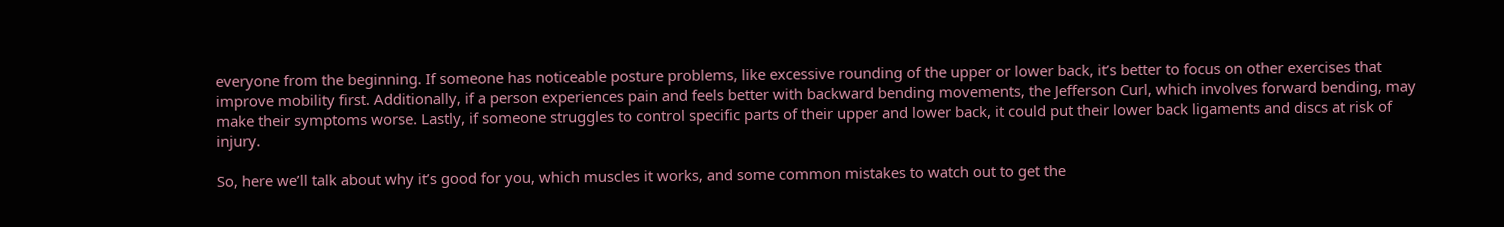everyone from the beginning. If someone has noticeable posture problems, like excessive rounding of the upper or lower back, it’s better to focus on other exercises that improve mobility first. Additionally, if a person experiences pain and feels better with backward bending movements, the Jefferson Curl, which involves forward bending, may make their symptoms worse. Lastly, if someone struggles to control specific parts of their upper and lower back, it could put their lower back ligaments and discs at risk of injury.

So, here we’ll talk about why it’s good for you, which muscles it works, and some common mistakes to watch out to get the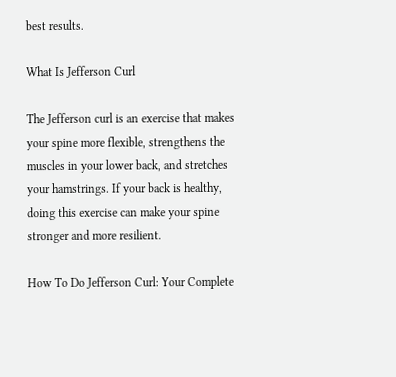best results.

What Is Jefferson Curl

The Jefferson curl is an exercise that makes your spine more flexible, strengthens the muscles in your lower back, and stretches your hamstrings. If your back is healthy, doing this exercise can make your spine stronger and more resilient.

How To Do Jefferson Curl: Your Complete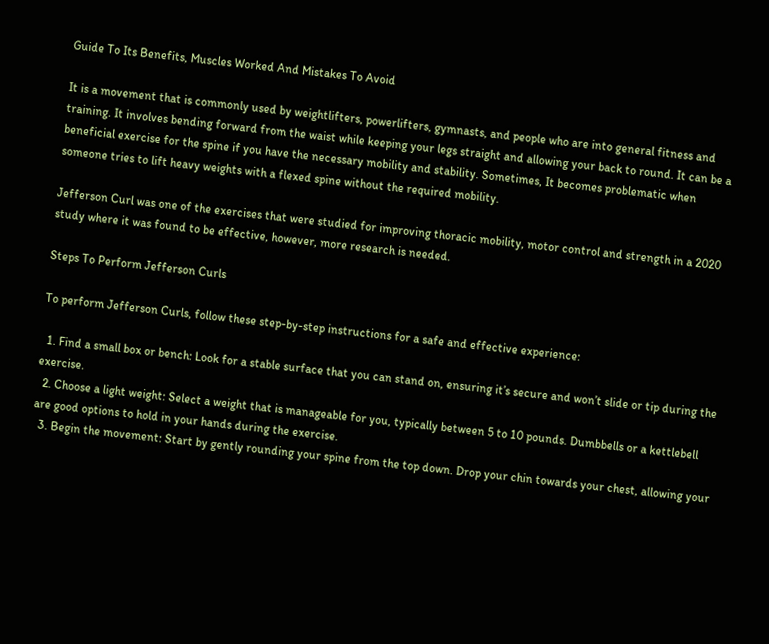Guide To Its Benefits, Muscles Worked And Mistakes To Avoid

It is a movement that is commonly used by weightlifters, powerlifters, gymnasts, and people who are into general fitness and training. It involves bending forward from the waist while keeping your legs straight and allowing your back to round. It can be a beneficial exercise for the spine if you have the necessary mobility and stability. Sometimes, It becomes problematic when someone tries to lift heavy weights with a flexed spine without the required mobility.

Jefferson Curl was one of the exercises that were studied for improving thoracic mobility, motor control and strength in a 2020 study where it was found to be effective, however, more research is needed.

Steps To Perform Jefferson Curls

To perform Jefferson Curls, follow these step-by-step instructions for a safe and effective experience:

  1. Find a small box or bench: Look for a stable surface that you can stand on, ensuring it’s secure and won’t slide or tip during the exercise.
  2. Choose a light weight: Select a weight that is manageable for you, typically between 5 to 10 pounds. Dumbbells or a kettlebell are good options to hold in your hands during the exercise.
  3. Begin the movement: Start by gently rounding your spine from the top down. Drop your chin towards your chest, allowing your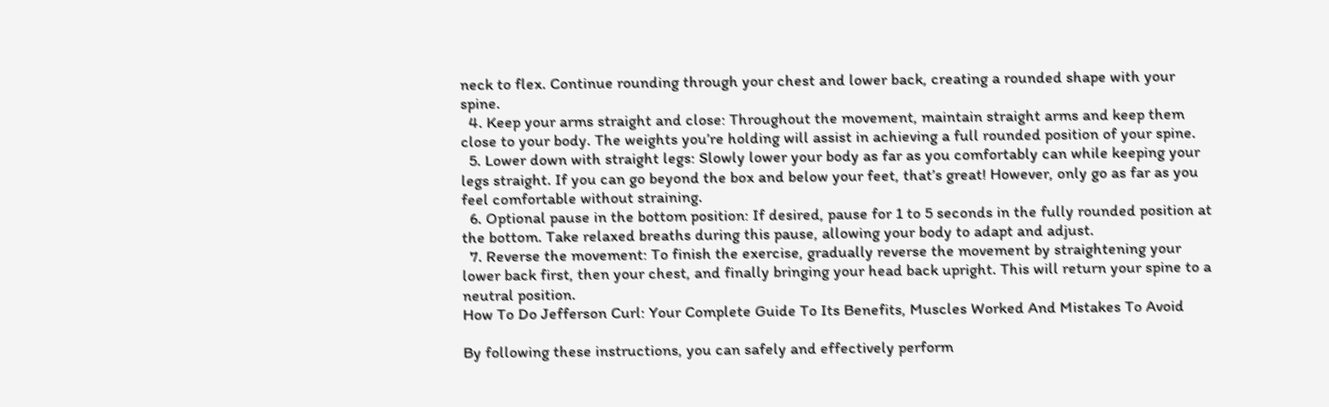neck to flex. Continue rounding through your chest and lower back, creating a rounded shape with your spine.
  4. Keep your arms straight and close: Throughout the movement, maintain straight arms and keep them close to your body. The weights you’re holding will assist in achieving a full rounded position of your spine.
  5. Lower down with straight legs: Slowly lower your body as far as you comfortably can while keeping your legs straight. If you can go beyond the box and below your feet, that’s great! However, only go as far as you feel comfortable without straining.
  6. Optional pause in the bottom position: If desired, pause for 1 to 5 seconds in the fully rounded position at the bottom. Take relaxed breaths during this pause, allowing your body to adapt and adjust.
  7. Reverse the movement: To finish the exercise, gradually reverse the movement by straightening your lower back first, then your chest, and finally bringing your head back upright. This will return your spine to a neutral position.
How To Do Jefferson Curl: Your Complete Guide To Its Benefits, Muscles Worked And Mistakes To Avoid

By following these instructions, you can safely and effectively perform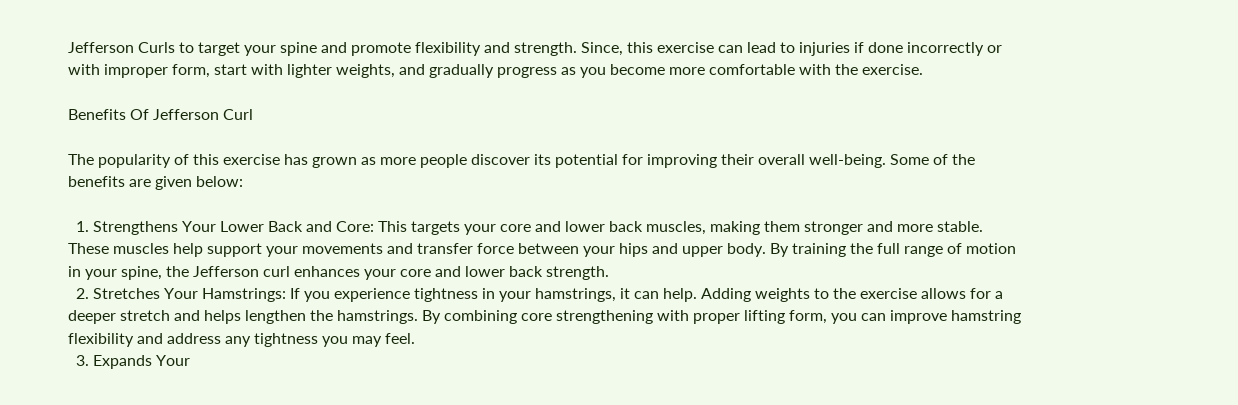Jefferson Curls to target your spine and promote flexibility and strength. Since, this exercise can lead to injuries if done incorrectly or with improper form, start with lighter weights, and gradually progress as you become more comfortable with the exercise.

Benefits Of Jefferson Curl

The popularity of this exercise has grown as more people discover its potential for improving their overall well-being. Some of the benefits are given below:

  1. Strengthens Your Lower Back and Core: This targets your core and lower back muscles, making them stronger and more stable. These muscles help support your movements and transfer force between your hips and upper body. By training the full range of motion in your spine, the Jefferson curl enhances your core and lower back strength.
  2. Stretches Your Hamstrings: If you experience tightness in your hamstrings, it can help. Adding weights to the exercise allows for a deeper stretch and helps lengthen the hamstrings. By combining core strengthening with proper lifting form, you can improve hamstring flexibility and address any tightness you may feel.
  3. Expands Your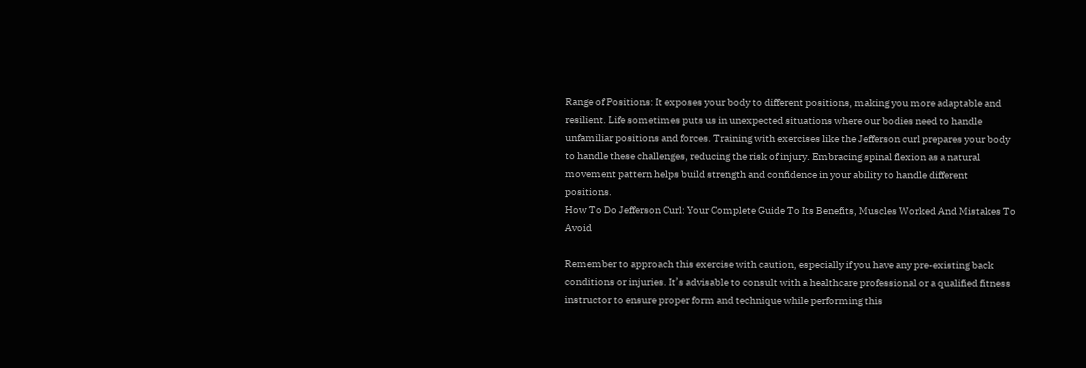Range of Positions: It exposes your body to different positions, making you more adaptable and resilient. Life sometimes puts us in unexpected situations where our bodies need to handle unfamiliar positions and forces. Training with exercises like the Jefferson curl prepares your body to handle these challenges, reducing the risk of injury. Embracing spinal flexion as a natural movement pattern helps build strength and confidence in your ability to handle different positions.
How To Do Jefferson Curl: Your Complete Guide To Its Benefits, Muscles Worked And Mistakes To Avoid

Remember to approach this exercise with caution, especially if you have any pre-existing back conditions or injuries. It’s advisable to consult with a healthcare professional or a qualified fitness instructor to ensure proper form and technique while performing this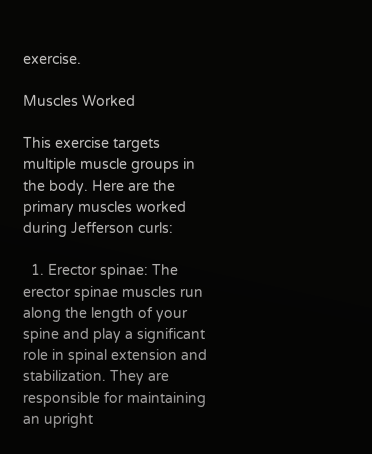exercise.

Muscles Worked

This exercise targets multiple muscle groups in the body. Here are the primary muscles worked during Jefferson curls:

  1. Erector spinae: The erector spinae muscles run along the length of your spine and play a significant role in spinal extension and stabilization. They are responsible for maintaining an upright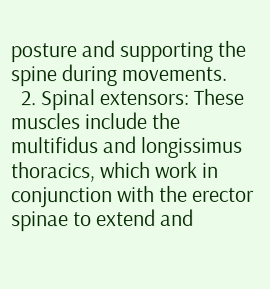posture and supporting the spine during movements.
  2. Spinal extensors: These muscles include the multifidus and longissimus thoracics, which work in conjunction with the erector spinae to extend and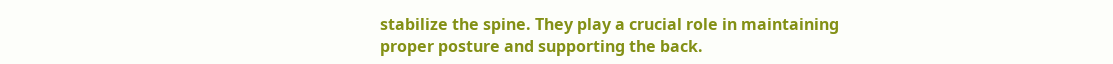stabilize the spine. They play a crucial role in maintaining proper posture and supporting the back.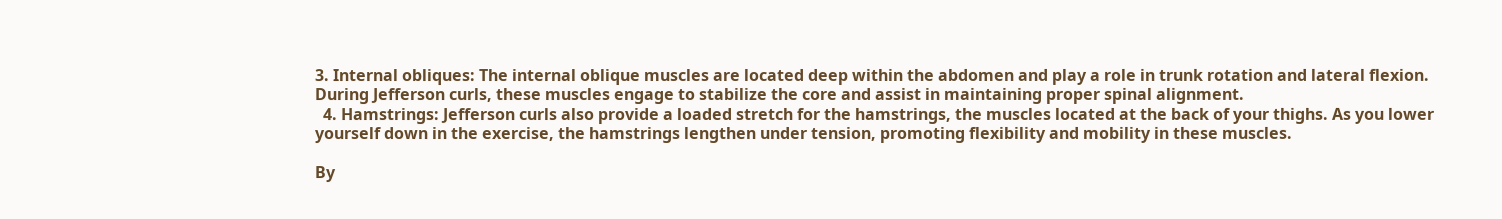3. Internal obliques: The internal oblique muscles are located deep within the abdomen and play a role in trunk rotation and lateral flexion. During Jefferson curls, these muscles engage to stabilize the core and assist in maintaining proper spinal alignment.
  4. Hamstrings: Jefferson curls also provide a loaded stretch for the hamstrings, the muscles located at the back of your thighs. As you lower yourself down in the exercise, the hamstrings lengthen under tension, promoting flexibility and mobility in these muscles.

By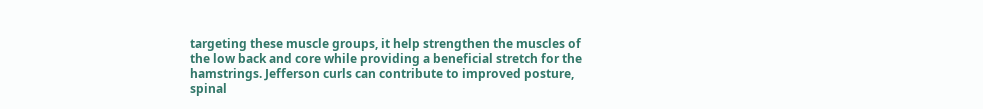targeting these muscle groups, it help strengthen the muscles of the low back and core while providing a beneficial stretch for the hamstrings. Jefferson curls can contribute to improved posture, spinal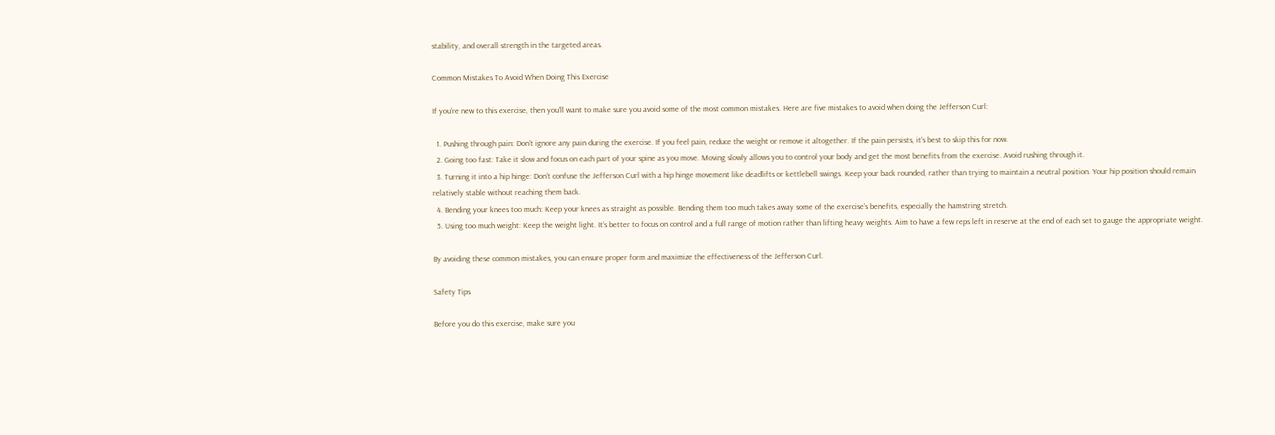stability, and overall strength in the targeted areas.

Common Mistakes To Avoid When Doing This Exercise

If you’re new to this exercise, then you’ll want to make sure you avoid some of the most common mistakes. Here are five mistakes to avoid when doing the Jefferson Curl:

  1. Pushing through pain: Don’t ignore any pain during the exercise. If you feel pain, reduce the weight or remove it altogether. If the pain persists, it’s best to skip this for now.
  2. Going too fast: Take it slow and focus on each part of your spine as you move. Moving slowly allows you to control your body and get the most benefits from the exercise. Avoid rushing through it.
  3. Turning it into a hip hinge: Don’t confuse the Jefferson Curl with a hip hinge movement like deadlifts or kettlebell swings. Keep your back rounded, rather than trying to maintain a neutral position. Your hip position should remain relatively stable without reaching them back.
  4. Bending your knees too much: Keep your knees as straight as possible. Bending them too much takes away some of the exercise’s benefits, especially the hamstring stretch.
  5. Using too much weight: Keep the weight light. It’s better to focus on control and a full range of motion rather than lifting heavy weights. Aim to have a few reps left in reserve at the end of each set to gauge the appropriate weight.

By avoiding these common mistakes, you can ensure proper form and maximize the effectiveness of the Jefferson Curl.

Safety Tips

Before you do this exercise, make sure you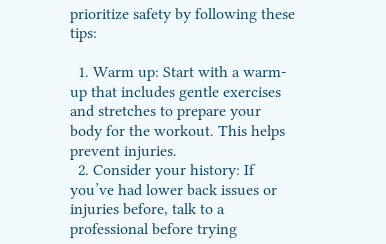prioritize safety by following these tips:

  1. Warm up: Start with a warm-up that includes gentle exercises and stretches to prepare your body for the workout. This helps prevent injuries.
  2. Consider your history: If you’ve had lower back issues or injuries before, talk to a professional before trying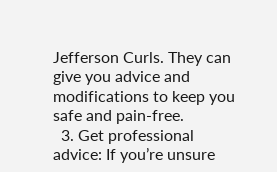Jefferson Curls. They can give you advice and modifications to keep you safe and pain-free.
  3. Get professional advice: If you’re unsure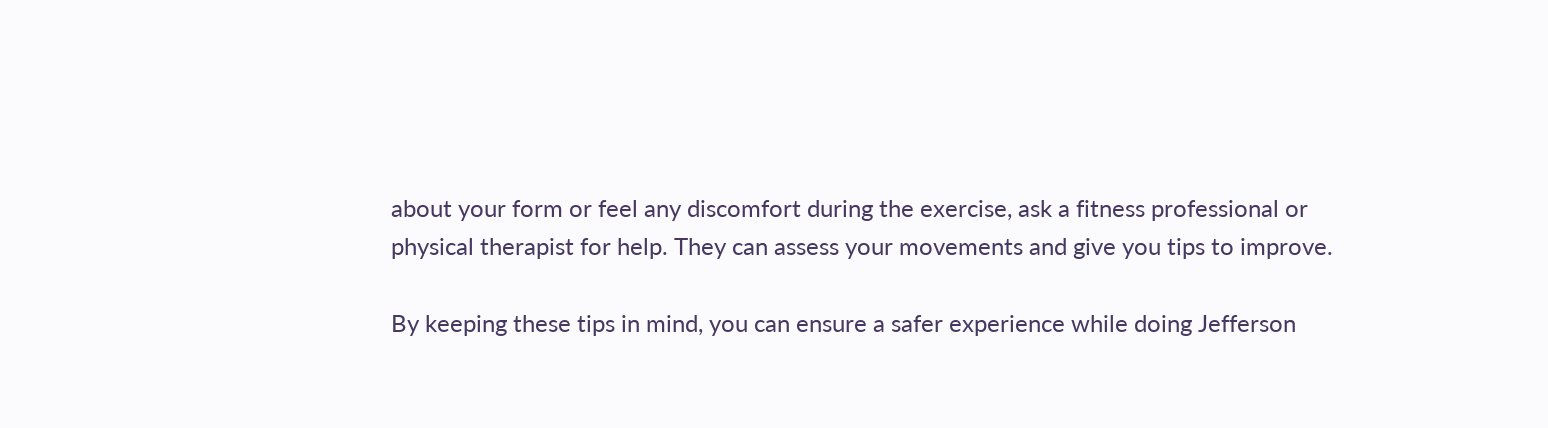about your form or feel any discomfort during the exercise, ask a fitness professional or physical therapist for help. They can assess your movements and give you tips to improve.

By keeping these tips in mind, you can ensure a safer experience while doing Jefferson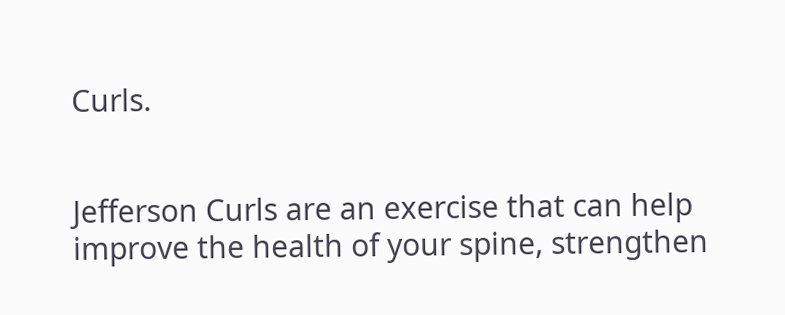Curls.


Jefferson Curls are an exercise that can help improve the health of your spine, strengthen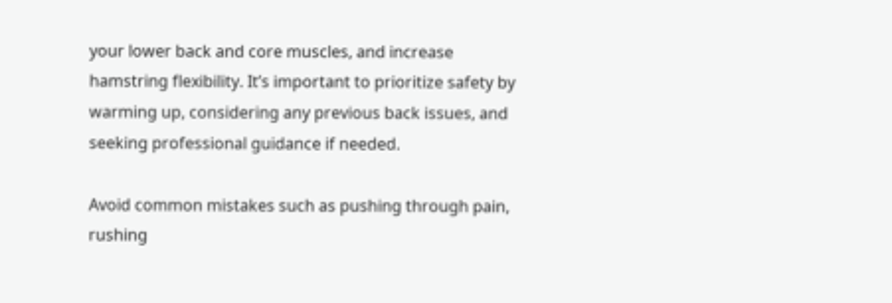your lower back and core muscles, and increase hamstring flexibility. It’s important to prioritize safety by warming up, considering any previous back issues, and seeking professional guidance if needed.

Avoid common mistakes such as pushing through pain, rushing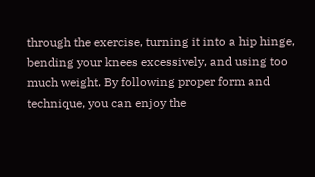through the exercise, turning it into a hip hinge, bending your knees excessively, and using too much weight. By following proper form and technique, you can enjoy the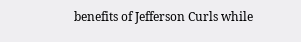benefits of Jefferson Curls while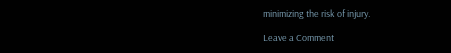minimizing the risk of injury.

Leave a Comment